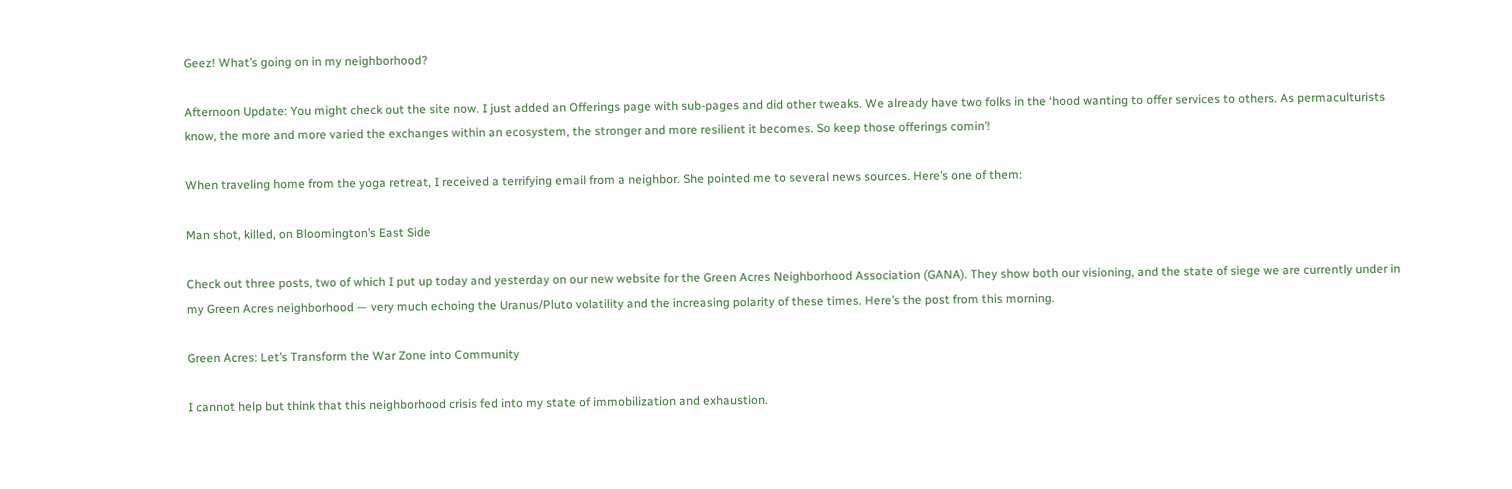Geez! What’s going on in my neighborhood?

Afternoon Update: You might check out the site now. I just added an Offerings page with sub-pages and did other tweaks. We already have two folks in the ‘hood wanting to offer services to others. As permaculturists know, the more and more varied the exchanges within an ecosystem, the stronger and more resilient it becomes. So keep those offerings comin’!

When traveling home from the yoga retreat, I received a terrifying email from a neighbor. She pointed me to several news sources. Here’s one of them:

Man shot, killed, on Bloomington’s East Side

Check out three posts, two of which I put up today and yesterday on our new website for the Green Acres Neighborhood Association (GANA). They show both our visioning, and the state of siege we are currently under in my Green Acres neighborhood — very much echoing the Uranus/Pluto volatility and the increasing polarity of these times. Here’s the post from this morning.

Green Acres: Let’s Transform the War Zone into Community

I cannot help but think that this neighborhood crisis fed into my state of immobilization and exhaustion.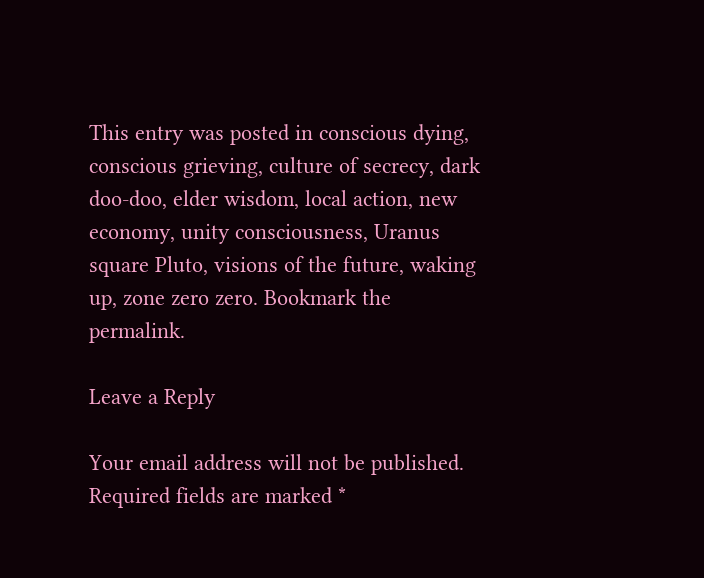This entry was posted in conscious dying, conscious grieving, culture of secrecy, dark doo-doo, elder wisdom, local action, new economy, unity consciousness, Uranus square Pluto, visions of the future, waking up, zone zero zero. Bookmark the permalink.

Leave a Reply

Your email address will not be published. Required fields are marked *